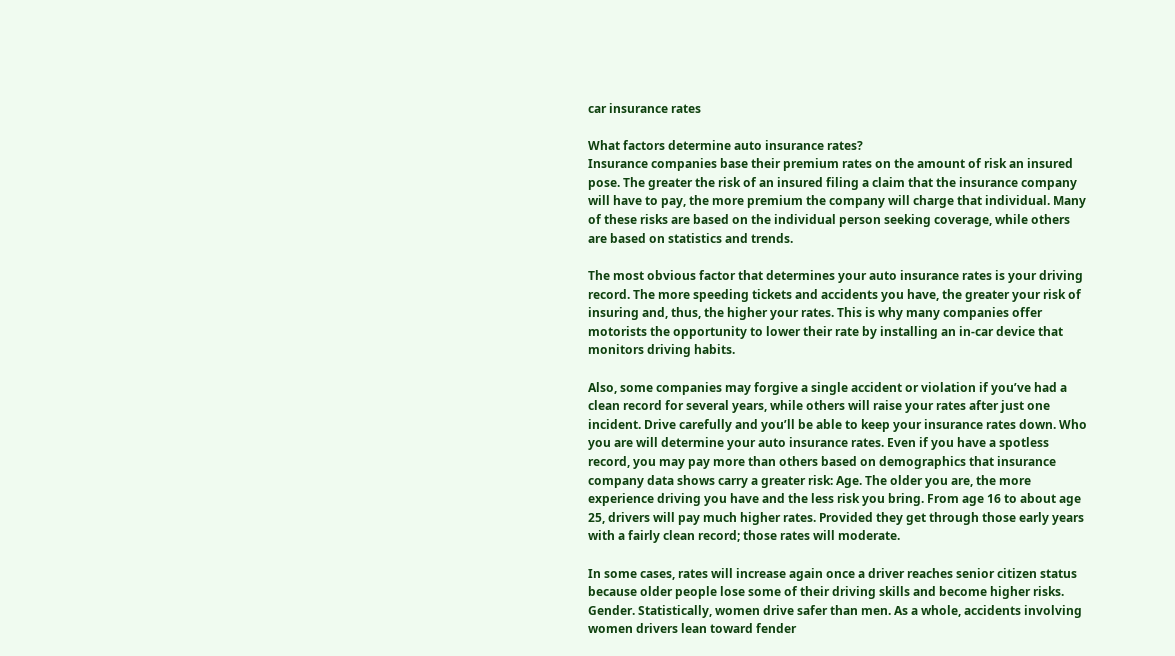car insurance rates

What factors determine auto insurance rates?
Insurance companies base their premium rates on the amount of risk an insured pose. The greater the risk of an insured filing a claim that the insurance company will have to pay, the more premium the company will charge that individual. Many of these risks are based on the individual person seeking coverage, while others are based on statistics and trends.

The most obvious factor that determines your auto insurance rates is your driving record. The more speeding tickets and accidents you have, the greater your risk of insuring and, thus, the higher your rates. This is why many companies offer motorists the opportunity to lower their rate by installing an in-car device that monitors driving habits.

Also, some companies may forgive a single accident or violation if you’ve had a clean record for several years, while others will raise your rates after just one incident. Drive carefully and you’ll be able to keep your insurance rates down. Who you are will determine your auto insurance rates. Even if you have a spotless record, you may pay more than others based on demographics that insurance company data shows carry a greater risk: Age. The older you are, the more experience driving you have and the less risk you bring. From age 16 to about age 25, drivers will pay much higher rates. Provided they get through those early years with a fairly clean record; those rates will moderate.

In some cases, rates will increase again once a driver reaches senior citizen status because older people lose some of their driving skills and become higher risks. Gender. Statistically, women drive safer than men. As a whole, accidents involving women drivers lean toward fender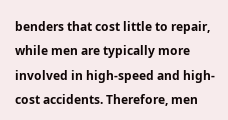benders that cost little to repair, while men are typically more involved in high-speed and high-cost accidents. Therefore, men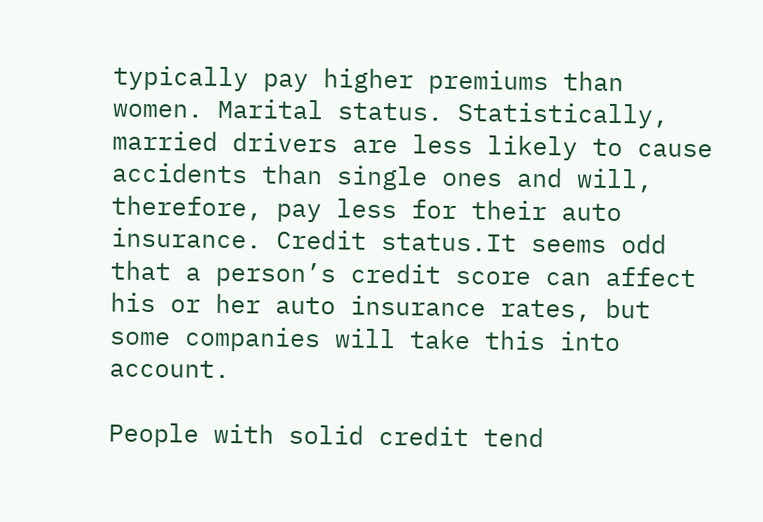typically pay higher premiums than women. Marital status. Statistically, married drivers are less likely to cause accidents than single ones and will, therefore, pay less for their auto insurance. Credit status.It seems odd that a person’s credit score can affect his or her auto insurance rates, but some companies will take this into account.

People with solid credit tend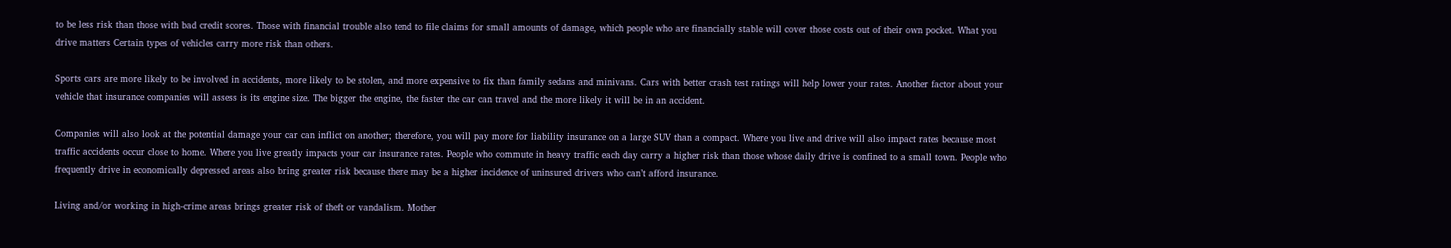to be less risk than those with bad credit scores. Those with financial trouble also tend to file claims for small amounts of damage, which people who are financially stable will cover those costs out of their own pocket. What you drive matters Certain types of vehicles carry more risk than others.

Sports cars are more likely to be involved in accidents, more likely to be stolen, and more expensive to fix than family sedans and minivans. Cars with better crash test ratings will help lower your rates. Another factor about your vehicle that insurance companies will assess is its engine size. The bigger the engine, the faster the car can travel and the more likely it will be in an accident.

Companies will also look at the potential damage your car can inflict on another; therefore, you will pay more for liability insurance on a large SUV than a compact. Where you live and drive will also impact rates because most traffic accidents occur close to home. Where you live greatly impacts your car insurance rates. People who commute in heavy traffic each day carry a higher risk than those whose daily drive is confined to a small town. People who frequently drive in economically depressed areas also bring greater risk because there may be a higher incidence of uninsured drivers who can’t afford insurance.

Living and/or working in high-crime areas brings greater risk of theft or vandalism. Mother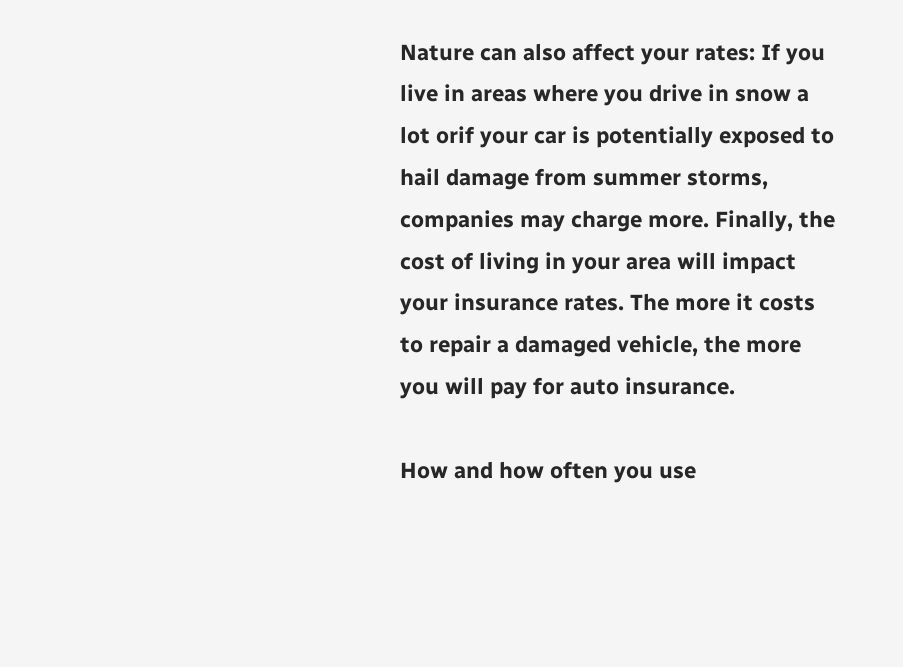Nature can also affect your rates: If you live in areas where you drive in snow a lot orif your car is potentially exposed to hail damage from summer storms, companies may charge more. Finally, the cost of living in your area will impact your insurance rates. The more it costs to repair a damaged vehicle, the more you will pay for auto insurance.

How and how often you use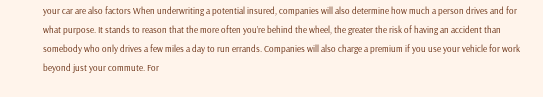your car are also factors When underwriting a potential insured, companies will also determine how much a person drives and for what purpose. It stands to reason that the more often you’re behind the wheel, the greater the risk of having an accident than somebody who only drives a few miles a day to run errands. Companies will also charge a premium if you use your vehicle for work beyond just your commute. For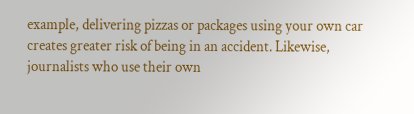example, delivering pizzas or packages using your own car creates greater risk of being in an accident. Likewise, journalists who use their own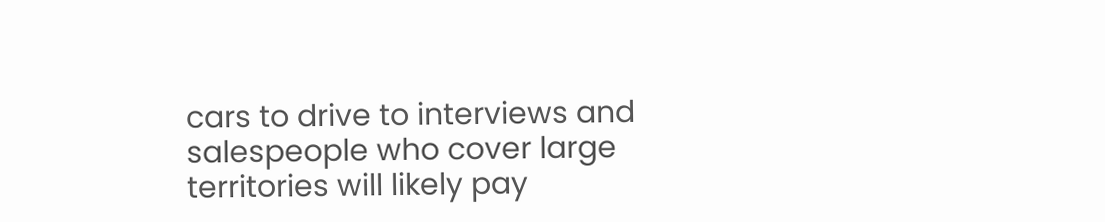cars to drive to interviews and salespeople who cover large territories will likely pay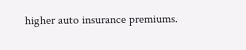higher auto insurance premiums.